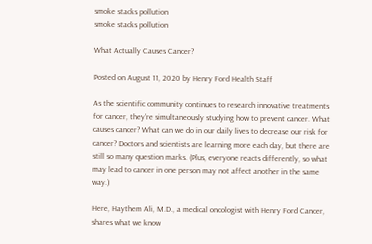smoke stacks pollution
smoke stacks pollution

What Actually Causes Cancer?

Posted on August 11, 2020 by Henry Ford Health Staff

As the scientific community continues to research innovative treatments for cancer, they’re simultaneously studying how to prevent cancer. What causes cancer? What can we do in our daily lives to decrease our risk for cancer? Doctors and scientists are learning more each day, but there are still so many question marks. (Plus, everyone reacts differently, so what may lead to cancer in one person may not affect another in the same way.)

Here, Haythem Ali, M.D., a medical oncologist with Henry Ford Cancer, shares what we know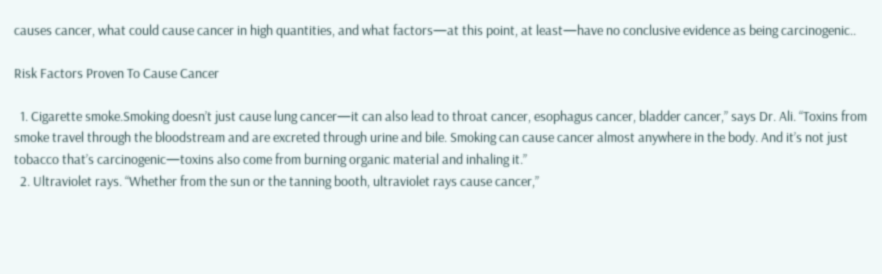causes cancer, what could cause cancer in high quantities, and what factors—at this point, at least—have no conclusive evidence as being carcinogenic..

Risk Factors Proven To Cause Cancer

  1. Cigarette smoke.Smoking doesn’t just cause lung cancer—it can also lead to throat cancer, esophagus cancer, bladder cancer,” says Dr. Ali. “Toxins from smoke travel through the bloodstream and are excreted through urine and bile. Smoking can cause cancer almost anywhere in the body. And it’s not just tobacco that’s carcinogenic—toxins also come from burning organic material and inhaling it.”
  2. Ultraviolet rays. “Whether from the sun or the tanning booth, ultraviolet rays cause cancer,”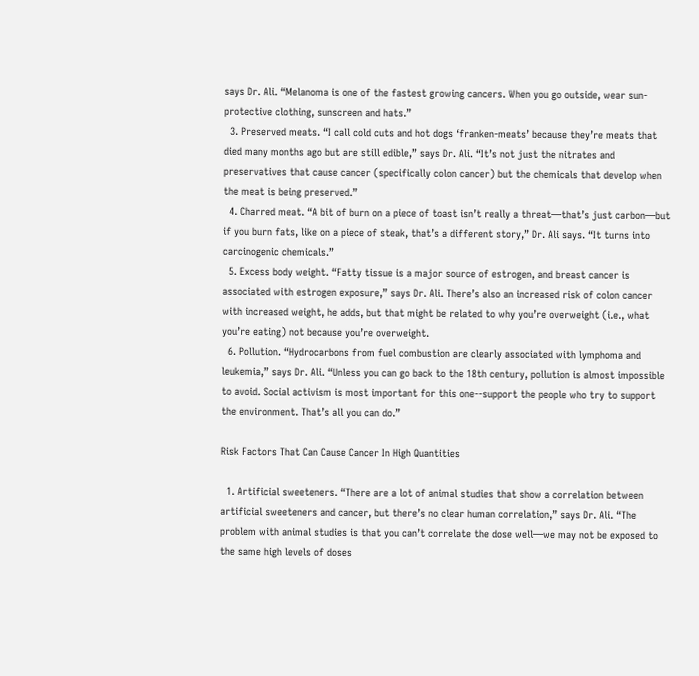says Dr. Ali. “Melanoma is one of the fastest growing cancers. When you go outside, wear sun-protective clothing, sunscreen and hats.”
  3. Preserved meats. “I call cold cuts and hot dogs ‘franken-meats’ because they’re meats that died many months ago but are still edible,” says Dr. Ali. “It’s not just the nitrates and preservatives that cause cancer (specifically colon cancer) but the chemicals that develop when the meat is being preserved.”
  4. Charred meat. “A bit of burn on a piece of toast isn’t really a threat—that’s just carbon—but if you burn fats, like on a piece of steak, that’s a different story,” Dr. Ali says. “It turns into carcinogenic chemicals.”
  5. Excess body weight. “Fatty tissue is a major source of estrogen, and breast cancer is associated with estrogen exposure,” says Dr. Ali. There’s also an increased risk of colon cancer with increased weight, he adds, but that might be related to why you’re overweight (i.e., what you’re eating) not because you’re overweight.
  6. Pollution. “Hydrocarbons from fuel combustion are clearly associated with lymphoma and leukemia,” says Dr. Ali. “Unless you can go back to the 18th century, pollution is almost impossible to avoid. Social activism is most important for this one--support the people who try to support the environment. That’s all you can do.”

Risk Factors That Can Cause Cancer In High Quantities

  1. Artificial sweeteners. “There are a lot of animal studies that show a correlation between artificial sweeteners and cancer, but there’s no clear human correlation,” says Dr. Ali. “The problem with animal studies is that you can’t correlate the dose well—we may not be exposed to the same high levels of doses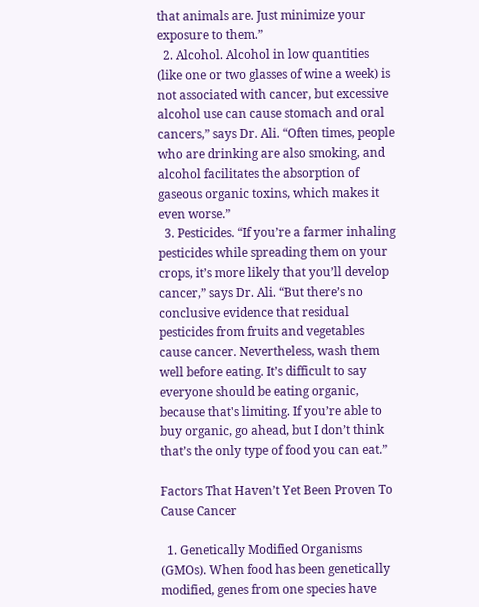that animals are. Just minimize your exposure to them.”
  2. Alcohol. Alcohol in low quantities (like one or two glasses of wine a week) is not associated with cancer, but excessive alcohol use can cause stomach and oral cancers,” says Dr. Ali. “Often times, people who are drinking are also smoking, and alcohol facilitates the absorption of gaseous organic toxins, which makes it even worse.”
  3. Pesticides. “If you’re a farmer inhaling pesticides while spreading them on your crops, it’s more likely that you’ll develop cancer,” says Dr. Ali. “But there’s no conclusive evidence that residual pesticides from fruits and vegetables cause cancer. Nevertheless, wash them well before eating. It’s difficult to say everyone should be eating organic, because that's limiting. If you’re able to buy organic, go ahead, but I don’t think that’s the only type of food you can eat.”

Factors That Haven’t Yet Been Proven To Cause Cancer

  1. Genetically Modified Organisms (GMOs). When food has been genetically modified, genes from one species have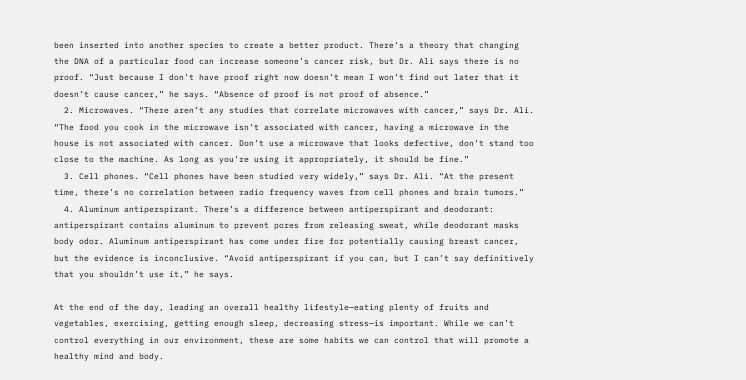been inserted into another species to create a better product. There’s a theory that changing the DNA of a particular food can increase someone’s cancer risk, but Dr. Ali says there is no proof. “Just because I don’t have proof right now doesn’t mean I won’t find out later that it doesn’t cause cancer,” he says. “Absence of proof is not proof of absence.”
  2. Microwaves. “There aren’t any studies that correlate microwaves with cancer,” says Dr. Ali. “The food you cook in the microwave isn’t associated with cancer, having a microwave in the house is not associated with cancer. Don’t use a microwave that looks defective, don’t stand too close to the machine. As long as you’re using it appropriately, it should be fine.”
  3. Cell phones. “Cell phones have been studied very widely,” says Dr. Ali. “At the present time, there’s no correlation between radio frequency waves from cell phones and brain tumors.”
  4. Aluminum antiperspirant. There’s a difference between antiperspirant and deodorant: antiperspirant contains aluminum to prevent pores from releasing sweat, while deodorant masks body odor. Aluminum antiperspirant has come under fire for potentially causing breast cancer, but the evidence is inconclusive. “Avoid antiperspirant if you can, but I can’t say definitively that you shouldn’t use it,” he says.

At the end of the day, leading an overall healthy lifestyle—eating plenty of fruits and vegetables, exercising, getting enough sleep, decreasing stress—is important. While we can’t control everything in our environment, these are some habits we can control that will promote a healthy mind and body.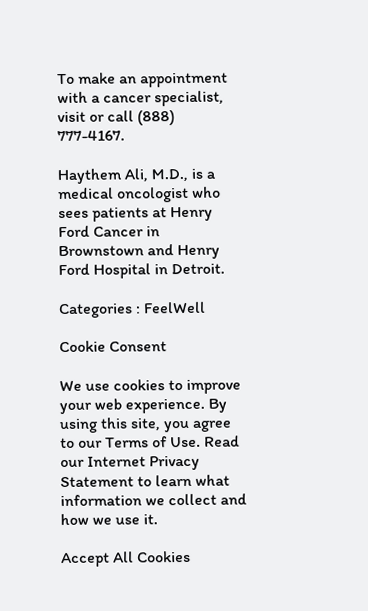To make an appointment with a cancer specialist, visit or call (888) 777-4167.

Haythem Ali, M.D., is a medical oncologist who sees patients at Henry Ford Cancer in Brownstown and Henry Ford Hospital in Detroit.

Categories : FeelWell

Cookie Consent

We use cookies to improve your web experience. By using this site, you agree to our Terms of Use. Read our Internet Privacy Statement to learn what information we collect and how we use it.

Accept All Cookies